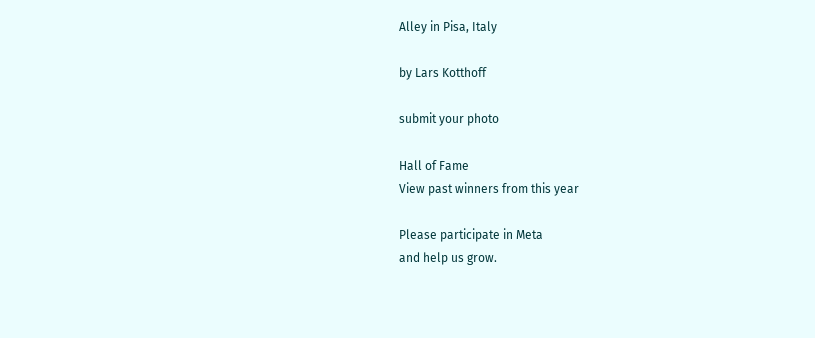Alley in Pisa, Italy

by Lars Kotthoff

submit your photo

Hall of Fame
View past winners from this year

Please participate in Meta
and help us grow.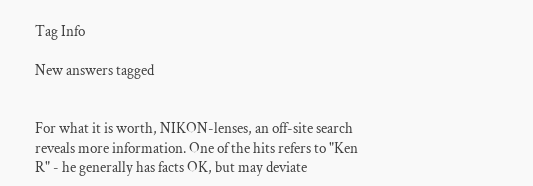Tag Info

New answers tagged


For what it is worth, NIKON-lenses, an off-site search reveals more information. One of the hits refers to "Ken R" - he generally has facts OK, but may deviate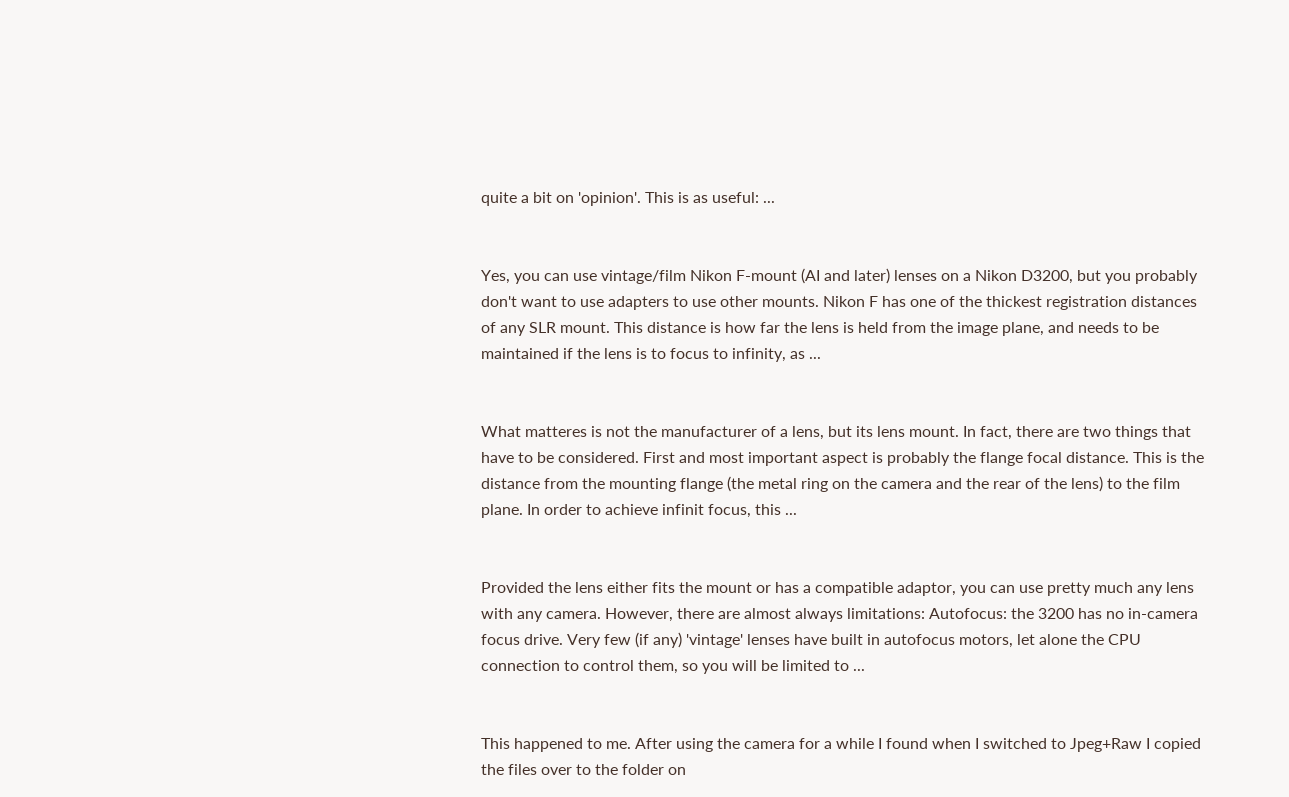quite a bit on 'opinion'. This is as useful: ...


Yes, you can use vintage/film Nikon F-mount (AI and later) lenses on a Nikon D3200, but you probably don't want to use adapters to use other mounts. Nikon F has one of the thickest registration distances of any SLR mount. This distance is how far the lens is held from the image plane, and needs to be maintained if the lens is to focus to infinity, as ...


What matteres is not the manufacturer of a lens, but its lens mount. In fact, there are two things that have to be considered. First and most important aspect is probably the flange focal distance. This is the distance from the mounting flange (the metal ring on the camera and the rear of the lens) to the film plane. In order to achieve infinit focus, this ...


Provided the lens either fits the mount or has a compatible adaptor, you can use pretty much any lens with any camera. However, there are almost always limitations: Autofocus: the 3200 has no in-camera focus drive. Very few (if any) 'vintage' lenses have built in autofocus motors, let alone the CPU connection to control them, so you will be limited to ...


This happened to me. After using the camera for a while I found when I switched to Jpeg+Raw I copied the files over to the folder on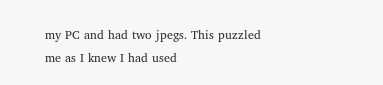my PC and had two jpegs. This puzzled me as I knew I had used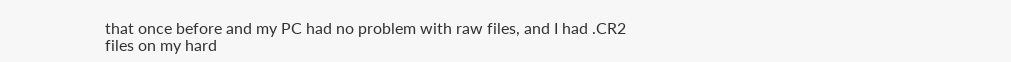that once before and my PC had no problem with raw files, and I had .CR2 files on my hard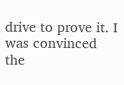drive to prove it. I was convinced the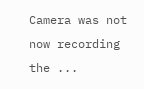Camera was not now recording the ...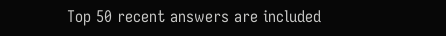Top 50 recent answers are included